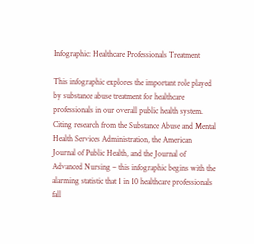Infographic: Healthcare Professionals Treatment

This infographic explores the important role played by substance abuse treatment for healthcare professionals in our overall public health system. Citing research from the Substance Abuse and Mental Health Services Administration, the American Journal of Public Health, and the Journal of Advanced Nursing – this infographic begins with the alarming statistic that 1 in 10 healthcare professionals fall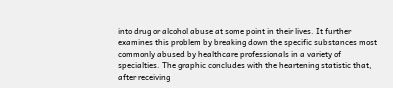into drug or alcohol abuse at some point in their lives. It further examines this problem by breaking down the specific substances most commonly abused by healthcare professionals in a variety of specialties. The graphic concludes with the heartening statistic that, after receiving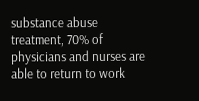substance abuse treatment, 70% of physicians and nurses are able to return to work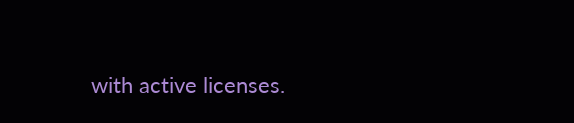with active licenses.